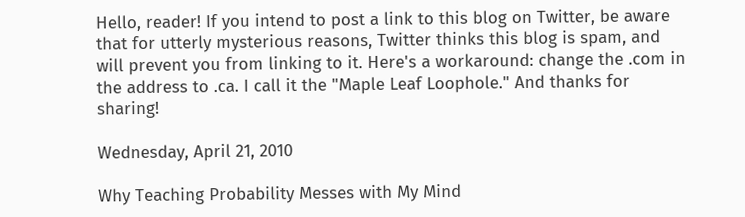Hello, reader! If you intend to post a link to this blog on Twitter, be aware that for utterly mysterious reasons, Twitter thinks this blog is spam, and will prevent you from linking to it. Here's a workaround: change the .com in the address to .ca. I call it the "Maple Leaf Loophole." And thanks for sharing!

Wednesday, April 21, 2010

Why Teaching Probability Messes with My Mind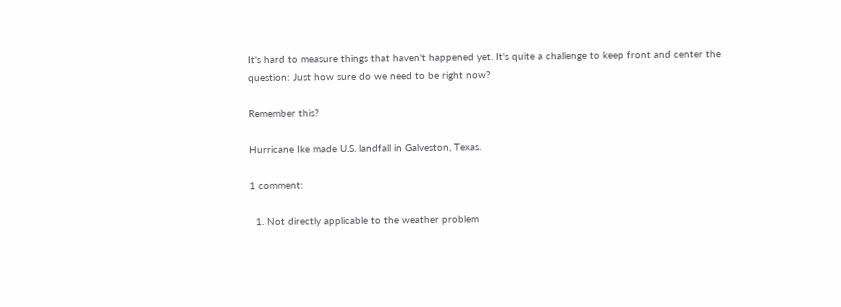It's hard to measure things that haven't happened yet. It's quite a challenge to keep front and center the question: Just how sure do we need to be right now?

Remember this?

Hurricane Ike made U.S. landfall in Galveston, Texas.

1 comment:

  1. Not directly applicable to the weather problem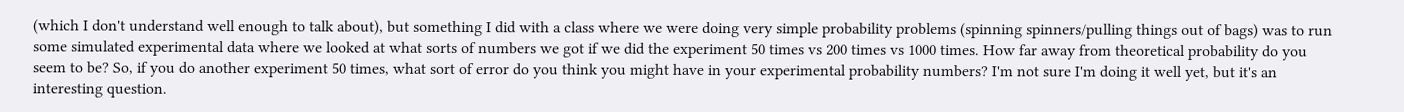(which I don't understand well enough to talk about), but something I did with a class where we were doing very simple probability problems (spinning spinners/pulling things out of bags) was to run some simulated experimental data where we looked at what sorts of numbers we got if we did the experiment 50 times vs 200 times vs 1000 times. How far away from theoretical probability do you seem to be? So, if you do another experiment 50 times, what sort of error do you think you might have in your experimental probability numbers? I'm not sure I'm doing it well yet, but it's an interesting question.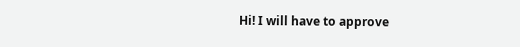Hi! I will have to approve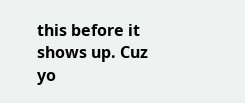this before it shows up. Cuz yo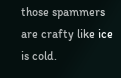those spammers are crafty like ice is cold.